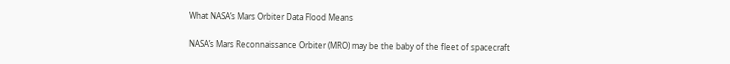What NASA’s Mars Orbiter Data Flood Means

NASA’s Mars Reconnaissance Orbiter (MRO) may be the baby of the fleet of spacecraft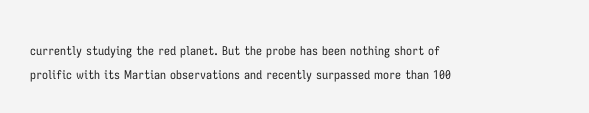currently studying the red planet. But the probe has been nothing short of prolific with its Martian observations and recently surpassed more than 100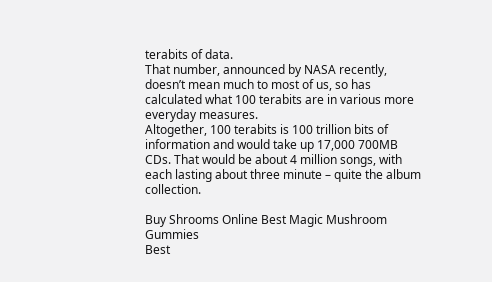terabits of data.
That number, announced by NASA recently, doesn’t mean much to most of us, so has calculated what 100 terabits are in various more everyday measures.
Altogether, 100 terabits is 100 trillion bits of information and would take up 17,000 700MB CDs. That would be about 4 million songs, with each lasting about three minute – quite the album collection.

Buy Shrooms Online Best Magic Mushroom Gummies
Best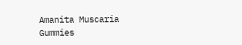Amanita Muscaria Gummies